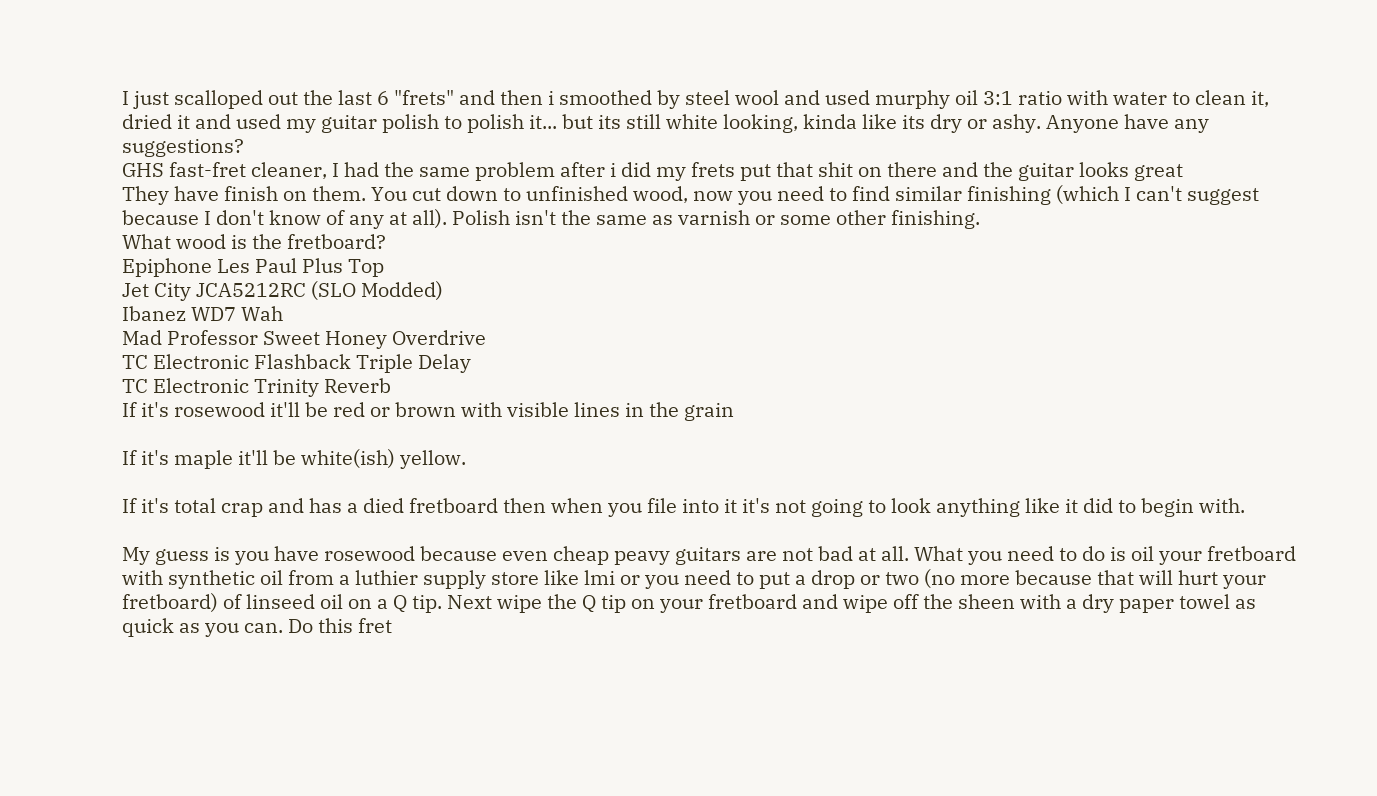I just scalloped out the last 6 "frets" and then i smoothed by steel wool and used murphy oil 3:1 ratio with water to clean it, dried it and used my guitar polish to polish it... but its still white looking, kinda like its dry or ashy. Anyone have any suggestions?
GHS fast-fret cleaner, I had the same problem after i did my frets put that shit on there and the guitar looks great
They have finish on them. You cut down to unfinished wood, now you need to find similar finishing (which I can't suggest because I don't know of any at all). Polish isn't the same as varnish or some other finishing.
What wood is the fretboard?
Epiphone Les Paul Plus Top
Jet City JCA5212RC (SLO Modded)
Ibanez WD7 Wah
Mad Professor Sweet Honey Overdrive
TC Electronic Flashback Triple Delay
TC Electronic Trinity Reverb
If it's rosewood it'll be red or brown with visible lines in the grain

If it's maple it'll be white(ish) yellow.

If it's total crap and has a died fretboard then when you file into it it's not going to look anything like it did to begin with.

My guess is you have rosewood because even cheap peavy guitars are not bad at all. What you need to do is oil your fretboard with synthetic oil from a luthier supply store like lmi or you need to put a drop or two (no more because that will hurt your fretboard) of linseed oil on a Q tip. Next wipe the Q tip on your fretboard and wipe off the sheen with a dry paper towel as quick as you can. Do this fret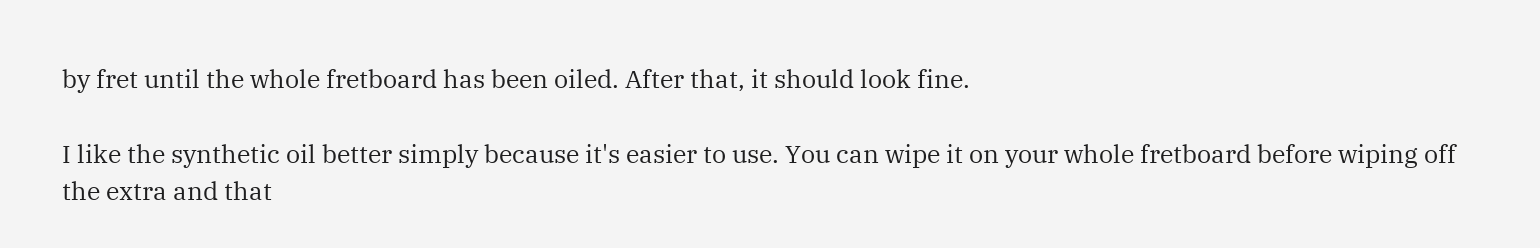by fret until the whole fretboard has been oiled. After that, it should look fine.

I like the synthetic oil better simply because it's easier to use. You can wipe it on your whole fretboard before wiping off the extra and that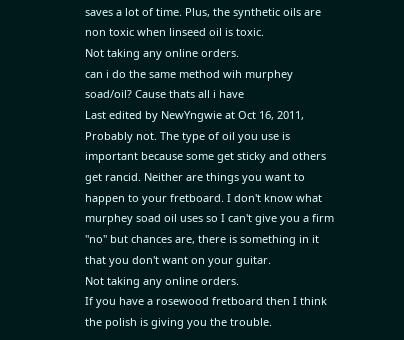saves a lot of time. Plus, the synthetic oils are non toxic when linseed oil is toxic.
Not taking any online orders.
can i do the same method wih murphey soad/oil? Cause thats all i have
Last edited by NewYngwie at Oct 16, 2011,
Probably not. The type of oil you use is important because some get sticky and others get rancid. Neither are things you want to happen to your fretboard. I don't know what murphey soad oil uses so I can't give you a firm "no" but chances are, there is something in it that you don't want on your guitar.
Not taking any online orders.
If you have a rosewood fretboard then I think the polish is giving you the trouble.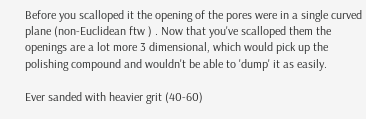Before you scalloped it the opening of the pores were in a single curved plane (non-Euclidean ftw ) . Now that you've scalloped them the openings are a lot more 3 dimensional, which would pick up the polishing compound and wouldn't be able to 'dump' it as easily.

Ever sanded with heavier grit (40-60)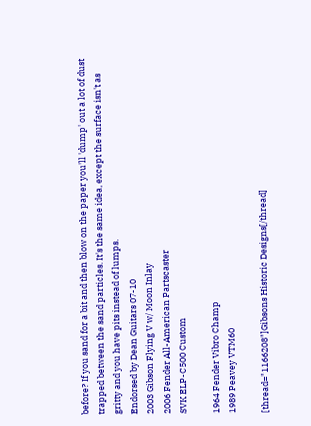before? If you sand for a bit and then blow on the paper you'll 'dump' out a lot of dust trapped between the sand particles. It's the same idea, except the surface isn't as gritty and you have pits instead of lumps.
Endorsed by Dean Guitars 07-10
2003 Gibson Flying V w/ Moon Inlay
2006 Fender All-American Partscaster
SVK ELP-C500 Custom

1964 Fender Vibro Champ
1989 Peavey VTM60

[thread="1166208"]Gibsons Historic Designs[/thread]